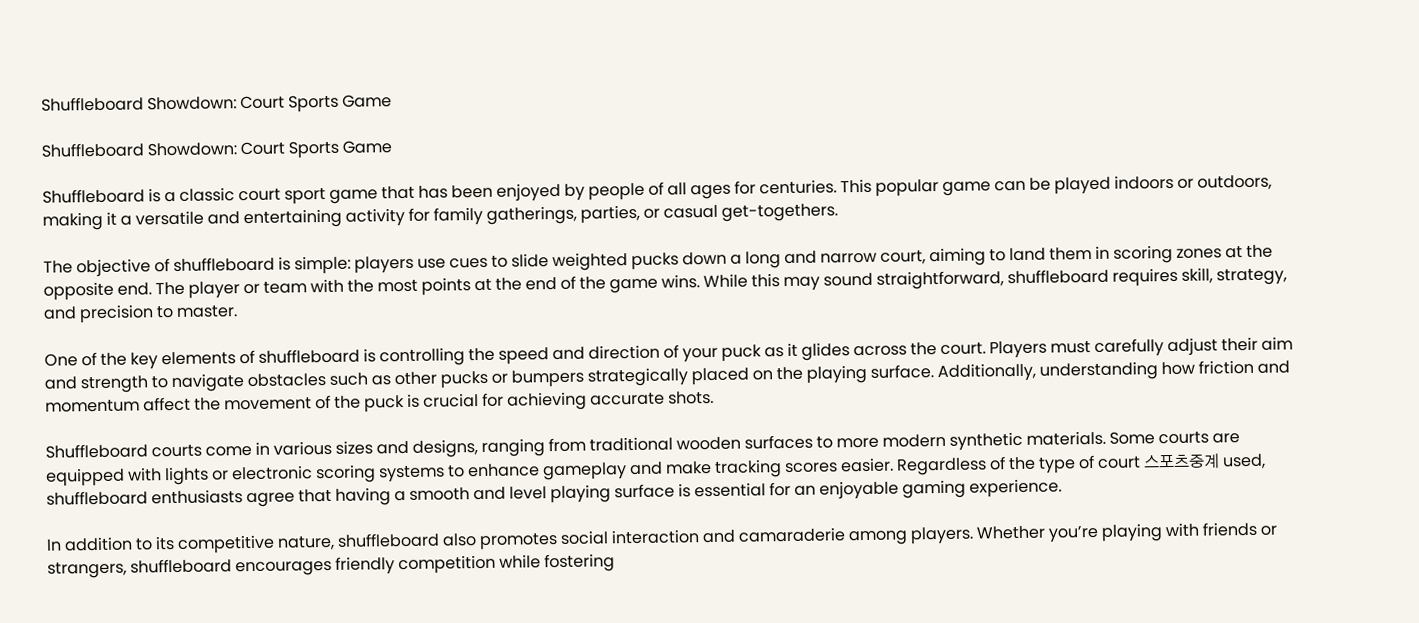Shuffleboard Showdown: Court Sports Game

Shuffleboard Showdown: Court Sports Game

Shuffleboard is a classic court sport game that has been enjoyed by people of all ages for centuries. This popular game can be played indoors or outdoors, making it a versatile and entertaining activity for family gatherings, parties, or casual get-togethers.

The objective of shuffleboard is simple: players use cues to slide weighted pucks down a long and narrow court, aiming to land them in scoring zones at the opposite end. The player or team with the most points at the end of the game wins. While this may sound straightforward, shuffleboard requires skill, strategy, and precision to master.

One of the key elements of shuffleboard is controlling the speed and direction of your puck as it glides across the court. Players must carefully adjust their aim and strength to navigate obstacles such as other pucks or bumpers strategically placed on the playing surface. Additionally, understanding how friction and momentum affect the movement of the puck is crucial for achieving accurate shots.

Shuffleboard courts come in various sizes and designs, ranging from traditional wooden surfaces to more modern synthetic materials. Some courts are equipped with lights or electronic scoring systems to enhance gameplay and make tracking scores easier. Regardless of the type of court 스포츠중계 used, shuffleboard enthusiasts agree that having a smooth and level playing surface is essential for an enjoyable gaming experience.

In addition to its competitive nature, shuffleboard also promotes social interaction and camaraderie among players. Whether you’re playing with friends or strangers, shuffleboard encourages friendly competition while fostering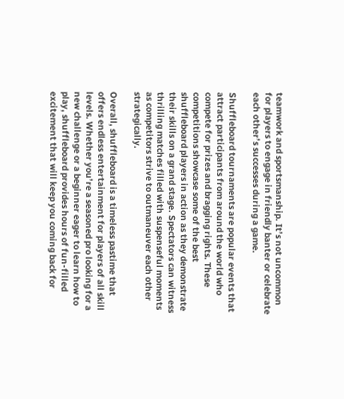teamwork and sportsmanship. It’s not uncommon for players to engage in friendly banter or celebrate each other’s successes during a game.

Shuffleboard tournaments are popular events that attract participants from around the world who compete for prizes and bragging rights. These competitions showcase some of the best shuffleboard players in action as they demonstrate their skills on a grand stage. Spectators can witness thrilling matches filled with suspenseful moments as competitors strive to outmaneuver each other strategically.

Overall, shuffleboard is a timeless pastime that offers endless entertainment for players of all skill levels. Whether you’re a seasoned pro looking for a new challenge or a beginner eager to learn how to play, shuffleboard provides hours of fun-filled excitement that will keep you coming back for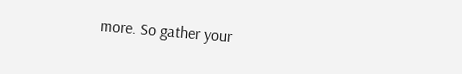more. So gather your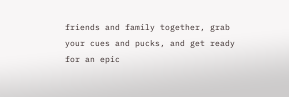friends and family together, grab your cues and pucks, and get ready for an epic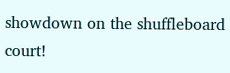showdown on the shuffleboard court!